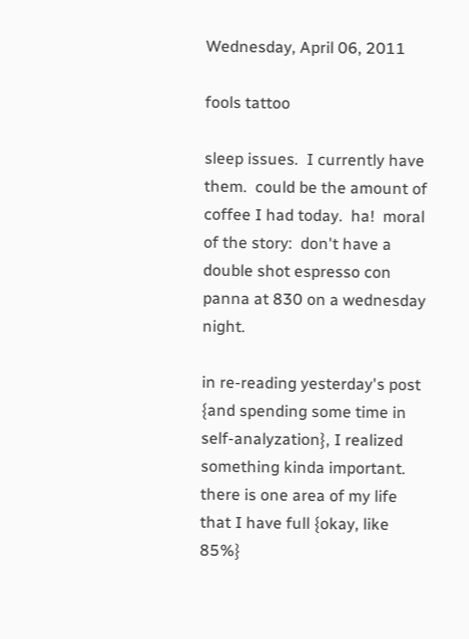Wednesday, April 06, 2011

fools tattoo

sleep issues.  I currently have them.  could be the amount of coffee I had today.  ha!  moral of the story:  don't have a double shot espresso con panna at 830 on a wednesday night.

in re-reading yesterday's post {and spending some time in self-analyzation}, I realized something kinda important.  there is one area of my life that I have full {okay, like 85%}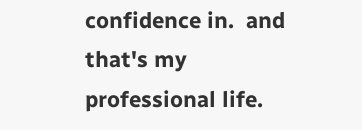confidence in.  and that's my professional life.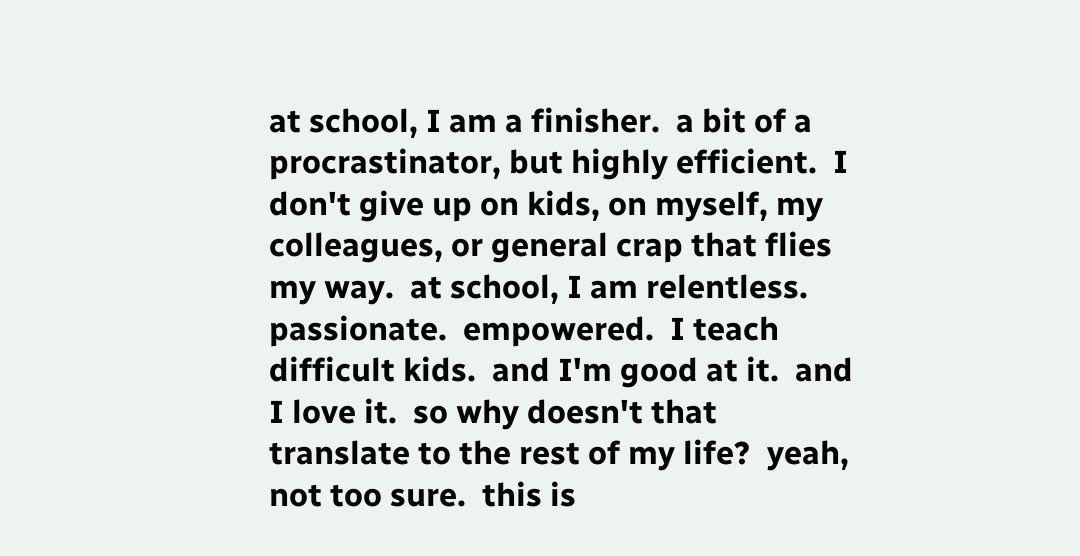at school, I am a finisher.  a bit of a procrastinator, but highly efficient.  I don't give up on kids, on myself, my colleagues, or general crap that flies my way.  at school, I am relentless.  passionate.  empowered.  I teach difficult kids.  and I'm good at it.  and I love it.  so why doesn't that translate to the rest of my life?  yeah, not too sure.  this is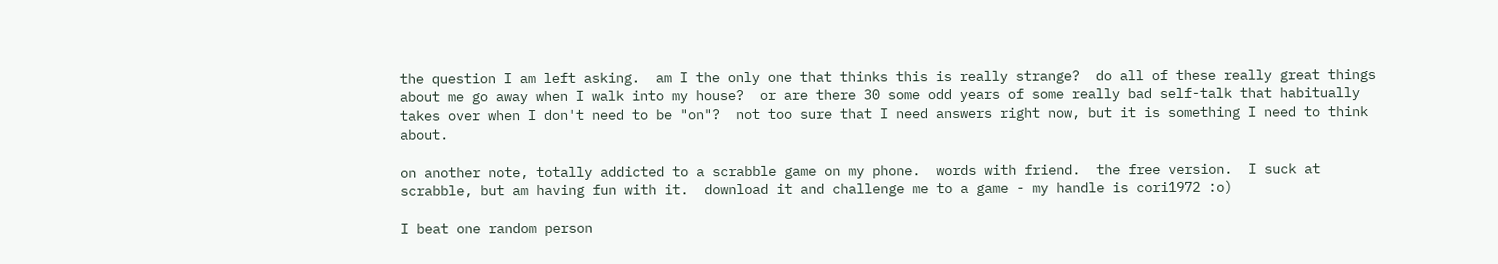the question I am left asking.  am I the only one that thinks this is really strange?  do all of these really great things about me go away when I walk into my house?  or are there 30 some odd years of some really bad self-talk that habitually takes over when I don't need to be "on"?  not too sure that I need answers right now, but it is something I need to think about.

on another note, totally addicted to a scrabble game on my phone.  words with friend.  the free version.  I suck at scrabble, but am having fun with it.  download it and challenge me to a game - my handle is cori1972 :o)

I beat one random person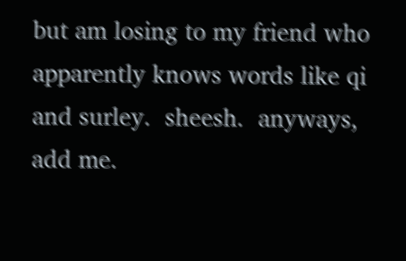but am losing to my friend who apparently knows words like qi and surley.  sheesh.  anyways, add me.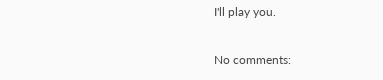I'll play you.

No comments: